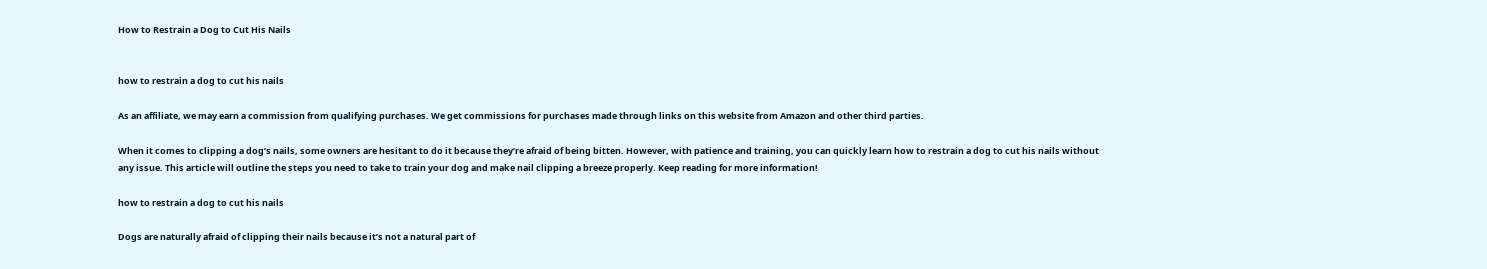How to Restrain a Dog to Cut His Nails


how to restrain a dog to cut his nails

As an affiliate, we may earn a commission from qualifying purchases. We get commissions for purchases made through links on this website from Amazon and other third parties.

When it comes to clipping a dog’s nails, some owners are hesitant to do it because they’re afraid of being bitten. However, with patience and training, you can quickly learn how to restrain a dog to cut his nails without any issue. This article will outline the steps you need to take to train your dog and make nail clipping a breeze properly. Keep reading for more information!

how to restrain a dog to cut his nails

Dogs are naturally afraid of clipping their nails because it’s not a natural part of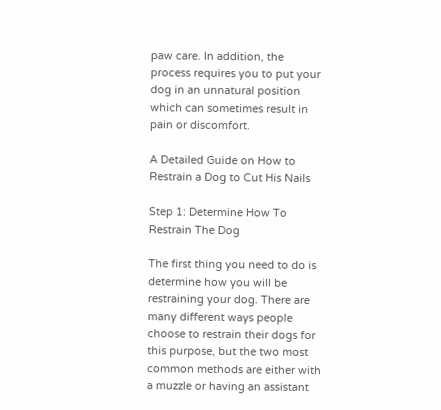paw care. In addition, the process requires you to put your dog in an unnatural position which can sometimes result in pain or discomfort.

A Detailed Guide on How to Restrain a Dog to Cut His Nails

Step 1: Determine How To Restrain The Dog

The first thing you need to do is determine how you will be restraining your dog. There are many different ways people choose to restrain their dogs for this purpose, but the two most common methods are either with a muzzle or having an assistant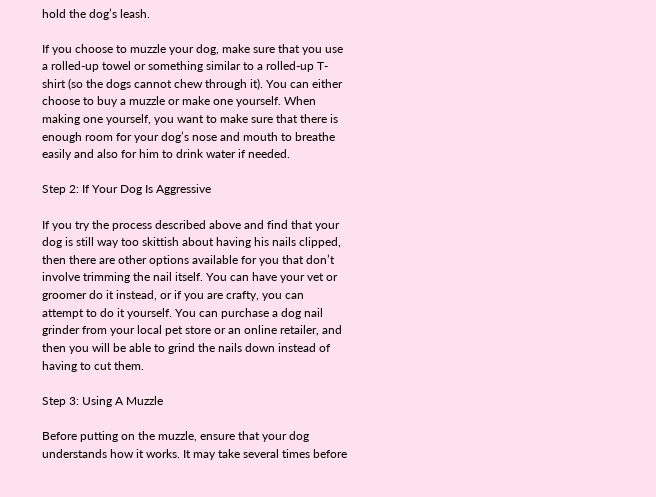hold the dog’s leash.

If you choose to muzzle your dog, make sure that you use a rolled-up towel or something similar to a rolled-up T-shirt (so the dogs cannot chew through it). You can either choose to buy a muzzle or make one yourself. When making one yourself, you want to make sure that there is enough room for your dog’s nose and mouth to breathe easily and also for him to drink water if needed.

Step 2: If Your Dog Is Aggressive

If you try the process described above and find that your dog is still way too skittish about having his nails clipped, then there are other options available for you that don’t involve trimming the nail itself. You can have your vet or groomer do it instead, or if you are crafty, you can attempt to do it yourself. You can purchase a dog nail grinder from your local pet store or an online retailer, and then you will be able to grind the nails down instead of having to cut them.

Step 3: Using A Muzzle

Before putting on the muzzle, ensure that your dog understands how it works. It may take several times before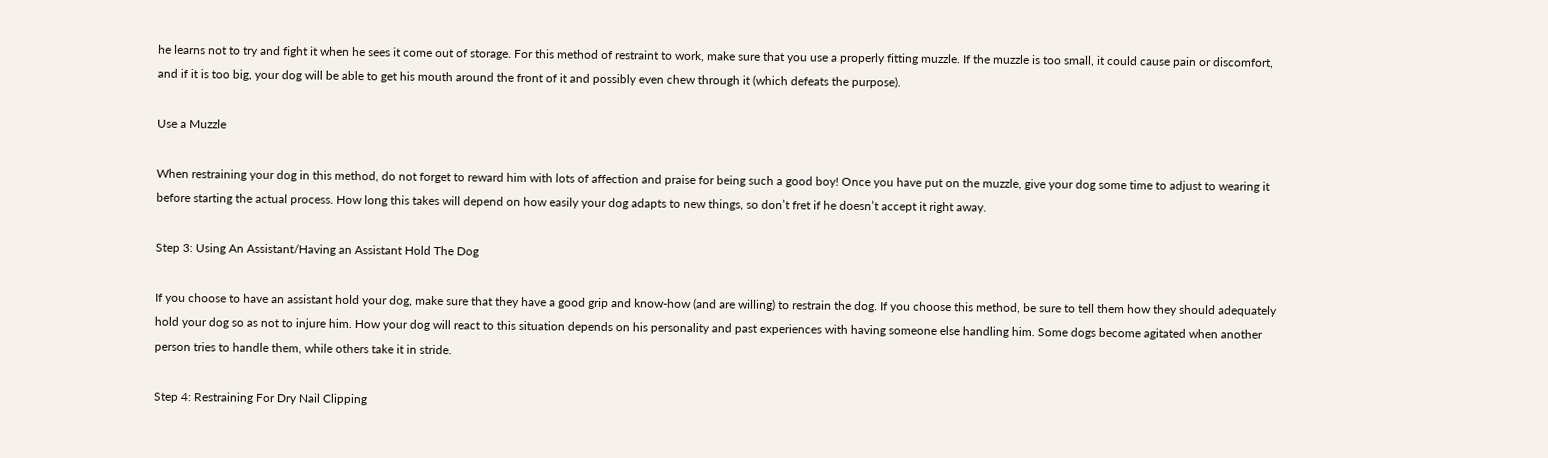he learns not to try and fight it when he sees it come out of storage. For this method of restraint to work, make sure that you use a properly fitting muzzle. If the muzzle is too small, it could cause pain or discomfort, and if it is too big, your dog will be able to get his mouth around the front of it and possibly even chew through it (which defeats the purpose).

Use a Muzzle

When restraining your dog in this method, do not forget to reward him with lots of affection and praise for being such a good boy! Once you have put on the muzzle, give your dog some time to adjust to wearing it before starting the actual process. How long this takes will depend on how easily your dog adapts to new things, so don’t fret if he doesn’t accept it right away.

Step 3: Using An Assistant/Having an Assistant Hold The Dog

If you choose to have an assistant hold your dog, make sure that they have a good grip and know-how (and are willing) to restrain the dog. If you choose this method, be sure to tell them how they should adequately hold your dog so as not to injure him. How your dog will react to this situation depends on his personality and past experiences with having someone else handling him. Some dogs become agitated when another person tries to handle them, while others take it in stride.

Step 4: Restraining For Dry Nail Clipping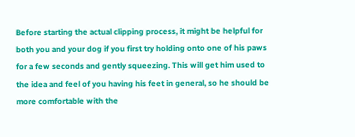Before starting the actual clipping process, it might be helpful for both you and your dog if you first try holding onto one of his paws for a few seconds and gently squeezing. This will get him used to the idea and feel of you having his feet in general, so he should be more comfortable with the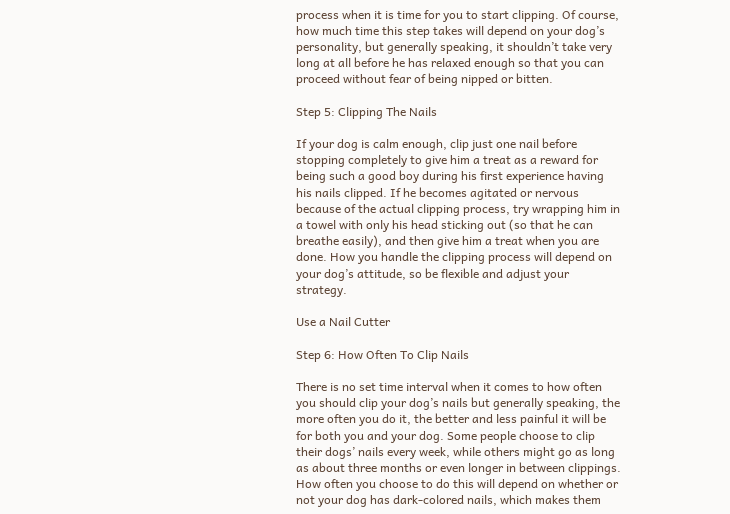process when it is time for you to start clipping. Of course, how much time this step takes will depend on your dog’s personality, but generally speaking, it shouldn’t take very long at all before he has relaxed enough so that you can proceed without fear of being nipped or bitten.

Step 5: Clipping The Nails

If your dog is calm enough, clip just one nail before stopping completely to give him a treat as a reward for being such a good boy during his first experience having his nails clipped. If he becomes agitated or nervous because of the actual clipping process, try wrapping him in a towel with only his head sticking out (so that he can breathe easily), and then give him a treat when you are done. How you handle the clipping process will depend on your dog’s attitude, so be flexible and adjust your strategy.

Use a Nail Cutter

Step 6: How Often To Clip Nails

There is no set time interval when it comes to how often you should clip your dog’s nails but generally speaking, the more often you do it, the better and less painful it will be for both you and your dog. Some people choose to clip their dogs’ nails every week, while others might go as long as about three months or even longer in between clippings. How often you choose to do this will depend on whether or not your dog has dark-colored nails, which makes them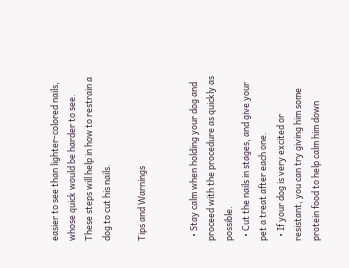easier to see than lighter-colored nails, whose quick would be harder to see. These steps will help in how to restrain a dog to cut his nails.

Tips and Warnings


  • Stay calm when holding your dog and proceed with the procedure as quickly as possible.
  • Cut the nails in stages, and give your pet a treat after each one.
  • If your dog is very excited or resistant, you can try giving him some protein food to help calm him down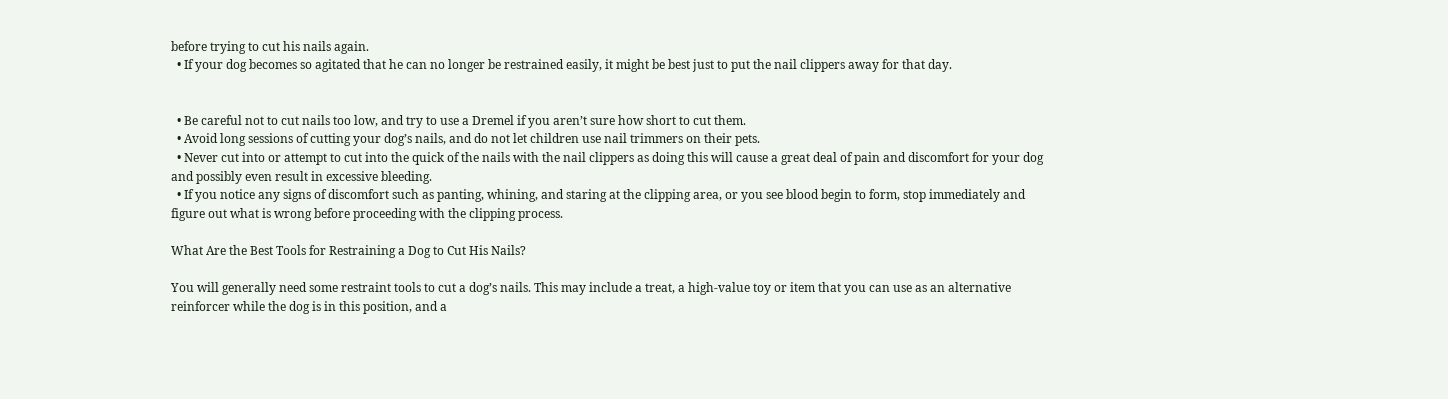before trying to cut his nails again.
  • If your dog becomes so agitated that he can no longer be restrained easily, it might be best just to put the nail clippers away for that day.


  • Be careful not to cut nails too low, and try to use a Dremel if you aren’t sure how short to cut them.
  • Avoid long sessions of cutting your dog’s nails, and do not let children use nail trimmers on their pets.
  • Never cut into or attempt to cut into the quick of the nails with the nail clippers as doing this will cause a great deal of pain and discomfort for your dog and possibly even result in excessive bleeding.
  • If you notice any signs of discomfort such as panting, whining, and staring at the clipping area, or you see blood begin to form, stop immediately and figure out what is wrong before proceeding with the clipping process.

What Are the Best Tools for Restraining a Dog to Cut His Nails?

You will generally need some restraint tools to cut a dog’s nails. This may include a treat, a high-value toy or item that you can use as an alternative reinforcer while the dog is in this position, and a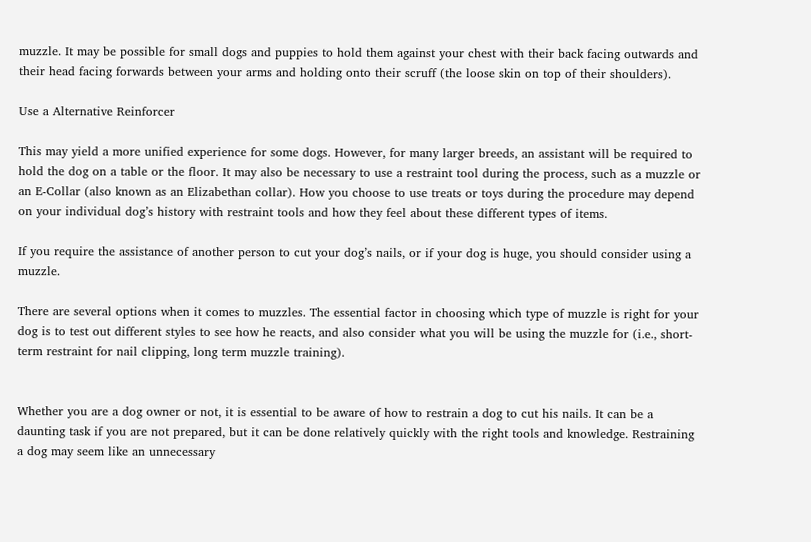muzzle. It may be possible for small dogs and puppies to hold them against your chest with their back facing outwards and their head facing forwards between your arms and holding onto their scruff (the loose skin on top of their shoulders).

Use a Alternative Reinforcer

This may yield a more unified experience for some dogs. However, for many larger breeds, an assistant will be required to hold the dog on a table or the floor. It may also be necessary to use a restraint tool during the process, such as a muzzle or an E-Collar (also known as an Elizabethan collar). How you choose to use treats or toys during the procedure may depend on your individual dog’s history with restraint tools and how they feel about these different types of items.

If you require the assistance of another person to cut your dog’s nails, or if your dog is huge, you should consider using a muzzle.

There are several options when it comes to muzzles. The essential factor in choosing which type of muzzle is right for your dog is to test out different styles to see how he reacts, and also consider what you will be using the muzzle for (i.e., short-term restraint for nail clipping, long term muzzle training).


Whether you are a dog owner or not, it is essential to be aware of how to restrain a dog to cut his nails. It can be a daunting task if you are not prepared, but it can be done relatively quickly with the right tools and knowledge. Restraining a dog may seem like an unnecessary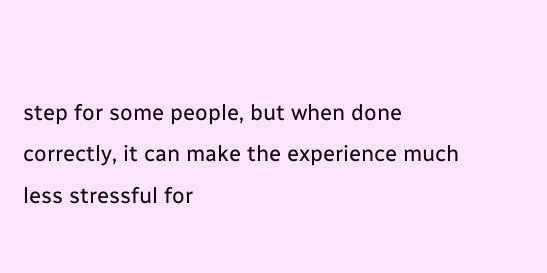step for some people, but when done correctly, it can make the experience much less stressful for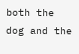both the dog and the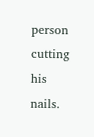person cutting his nails.